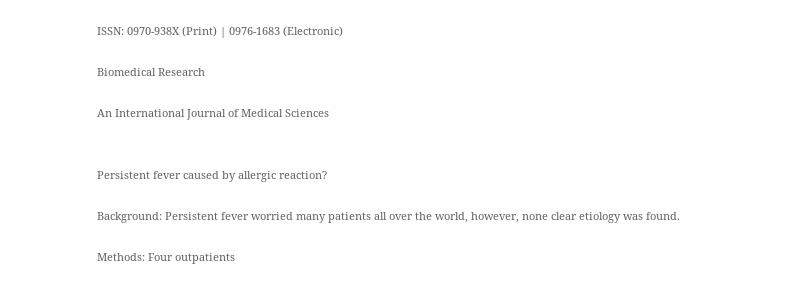ISSN: 0970-938X (Print) | 0976-1683 (Electronic)

Biomedical Research

An International Journal of Medical Sciences


Persistent fever caused by allergic reaction?

Background: Persistent fever worried many patients all over the world, however, none clear etiology was found.

Methods: Four outpatients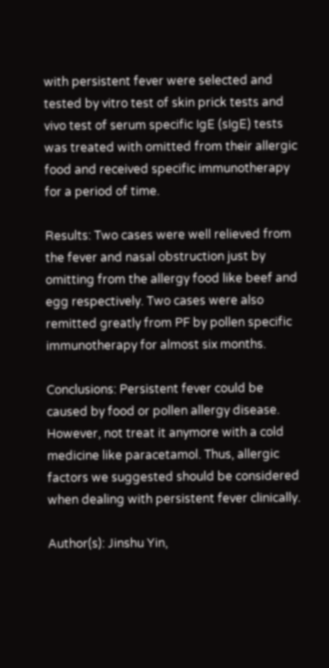with persistent fever were selected and tested by vitro test of skin prick tests and vivo test of serum specific IgE (sIgE) tests was treated with omitted from their allergic food and received specific immunotherapy for a period of time.

Results: Two cases were well relieved from the fever and nasal obstruction just by omitting from the allergy food like beef and egg respectively. Two cases were also remitted greatly from PF by pollen specific immunotherapy for almost six months.

Conclusions: Persistent fever could be caused by food or pollen allergy disease. However, not treat it anymore with a cold medicine like paracetamol. Thus, allergic factors we suggested should be considered when dealing with persistent fever clinically.

Author(s): Jinshu Yin,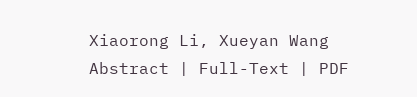Xiaorong Li, Xueyan Wang
Abstract | Full-Text | PDF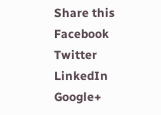Share this  Facebook  Twitter  LinkedIn  Google+